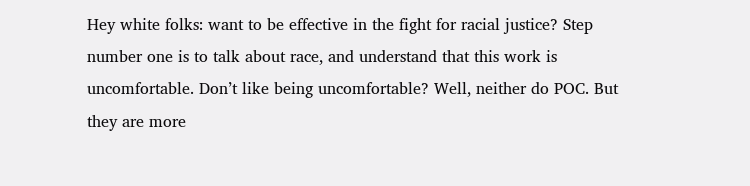Hey white folks: want to be effective in the fight for racial justice? Step number one is to talk about race, and understand that this work is uncomfortable. Don’t like being uncomfortable? Well, neither do POC. But they are more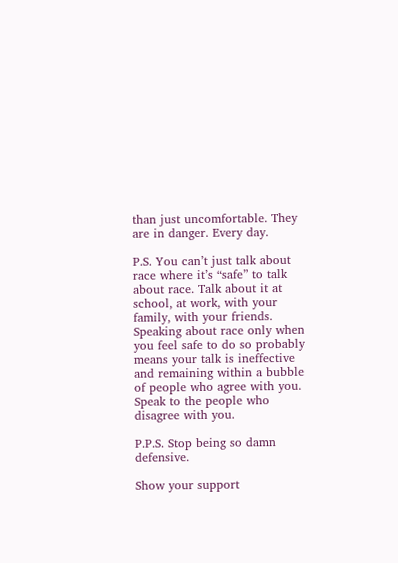than just uncomfortable. They are in danger. Every day.

P.S. You can’t just talk about race where it’s “safe” to talk about race. Talk about it at school, at work, with your family, with your friends. Speaking about race only when you feel safe to do so probably means your talk is ineffective and remaining within a bubble of people who agree with you. Speak to the people who disagree with you.

P.P.S. Stop being so damn defensive.

Show your support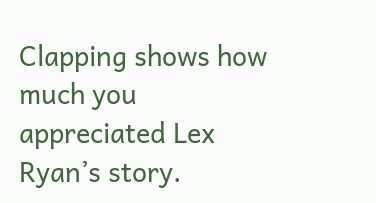Clapping shows how much you appreciated Lex Ryan’s story.